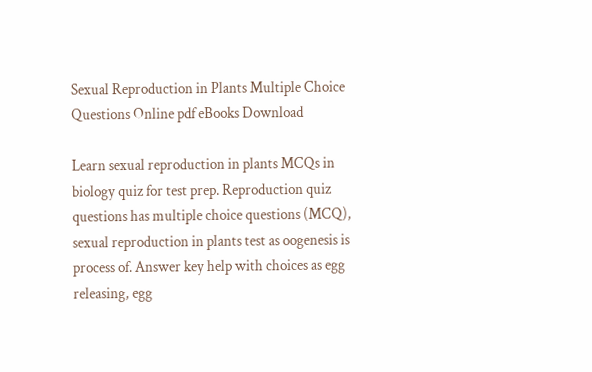Sexual Reproduction in Plants Multiple Choice Questions Online pdf eBooks Download

Learn sexual reproduction in plants MCQs in biology quiz for test prep. Reproduction quiz questions has multiple choice questions (MCQ), sexual reproduction in plants test as oogenesis is process of. Answer key help with choices as egg releasing, egg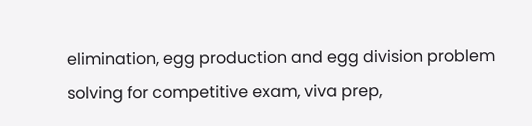elimination, egg production and egg division problem solving for competitive exam, viva prep,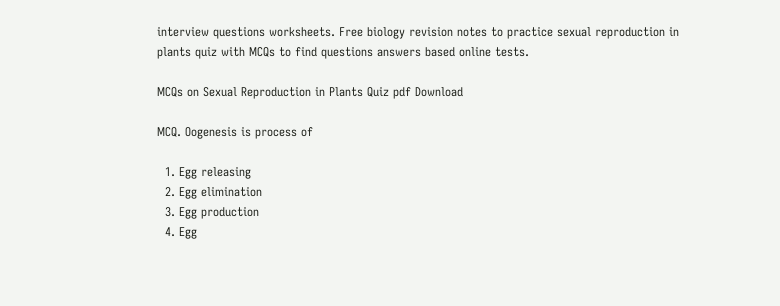interview questions worksheets. Free biology revision notes to practice sexual reproduction in plants quiz with MCQs to find questions answers based online tests.

MCQs on Sexual Reproduction in Plants Quiz pdf Download

MCQ. Oogenesis is process of

  1. Egg releasing
  2. Egg elimination
  3. Egg production
  4. Egg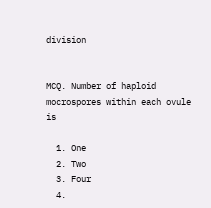division


MCQ. Number of haploid mocrospores within each ovule is

  1. One
  2. Two
  3. Four
  4.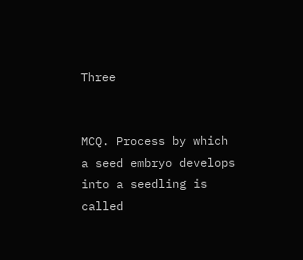Three


MCQ. Process by which a seed embryo develops into a seedling is called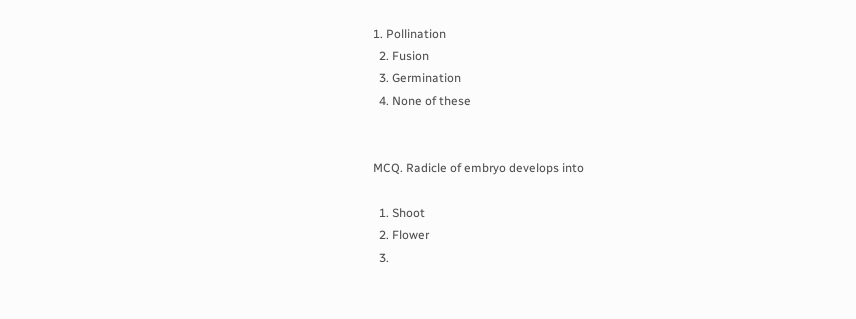1. Pollination
  2. Fusion
  3. Germination
  4. None of these


MCQ. Radicle of embryo develops into

  1. Shoot
  2. Flower
  3.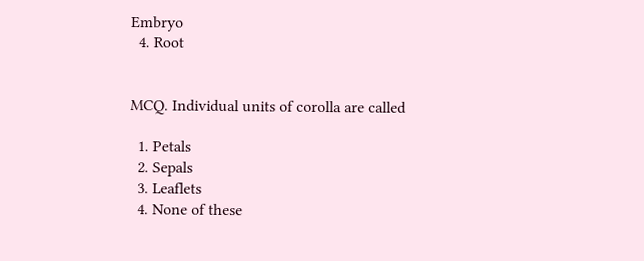Embryo
  4. Root


MCQ. Individual units of corolla are called

  1. Petals
  2. Sepals
  3. Leaflets
  4. None of these